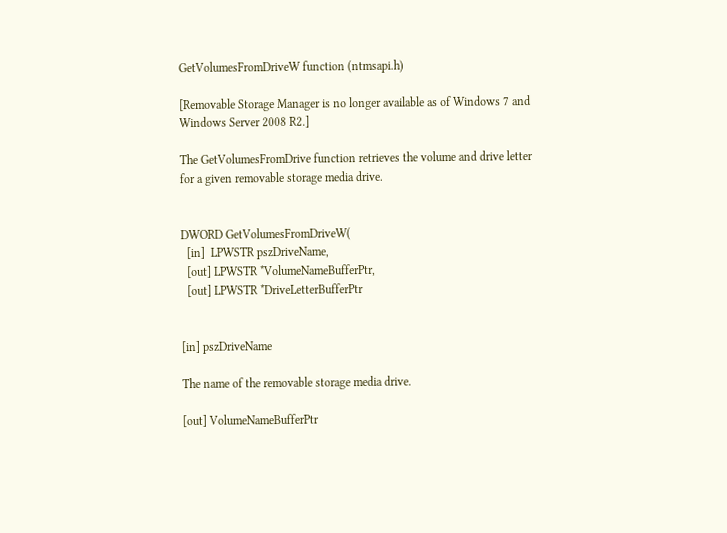GetVolumesFromDriveW function (ntmsapi.h)

[Removable Storage Manager is no longer available as of Windows 7 and Windows Server 2008 R2.]

The GetVolumesFromDrive function retrieves the volume and drive letter for a given removable storage media drive.


DWORD GetVolumesFromDriveW(
  [in]  LPWSTR pszDriveName,
  [out] LPWSTR *VolumeNameBufferPtr,
  [out] LPWSTR *DriveLetterBufferPtr


[in] pszDriveName

The name of the removable storage media drive.

[out] VolumeNameBufferPtr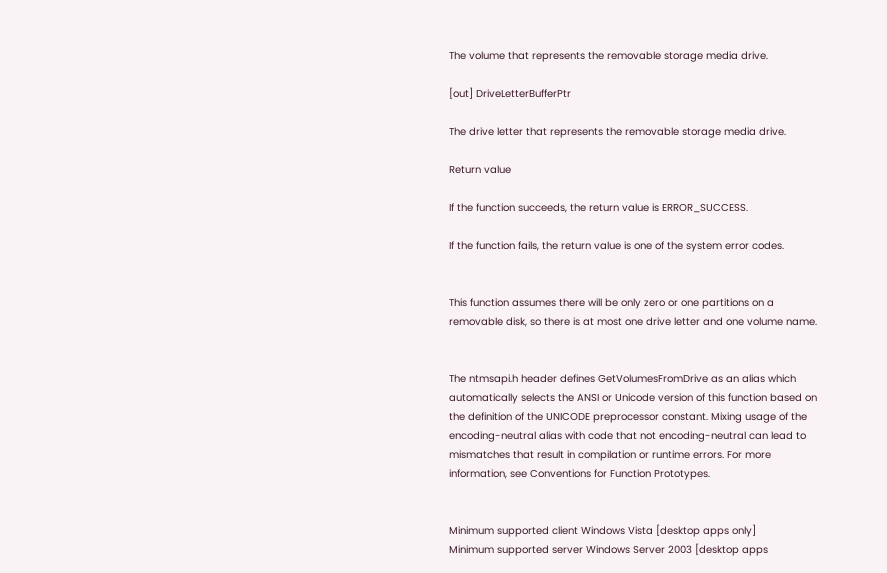The volume that represents the removable storage media drive.

[out] DriveLetterBufferPtr

The drive letter that represents the removable storage media drive.

Return value

If the function succeeds, the return value is ERROR_SUCCESS.

If the function fails, the return value is one of the system error codes.


This function assumes there will be only zero or one partitions on a removable disk, so there is at most one drive letter and one volume name.


The ntmsapi.h header defines GetVolumesFromDrive as an alias which automatically selects the ANSI or Unicode version of this function based on the definition of the UNICODE preprocessor constant. Mixing usage of the encoding-neutral alias with code that not encoding-neutral can lead to mismatches that result in compilation or runtime errors. For more information, see Conventions for Function Prototypes.


Minimum supported client Windows Vista [desktop apps only]
Minimum supported server Windows Server 2003 [desktop apps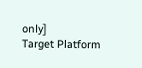only]
Target Platform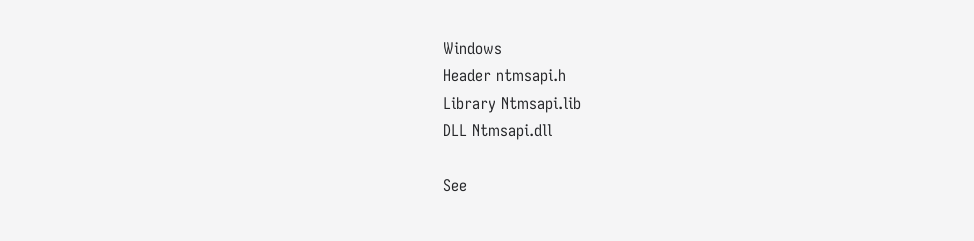Windows
Header ntmsapi.h
Library Ntmsapi.lib
DLL Ntmsapi.dll

See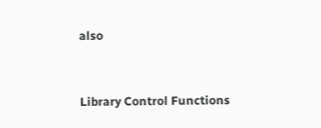also


Library Control Functions